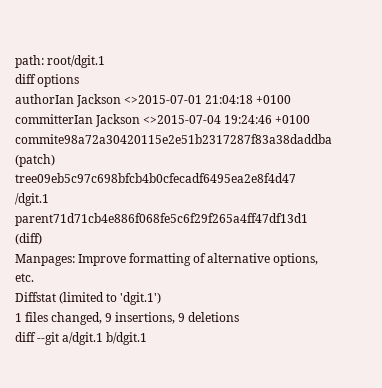path: root/dgit.1
diff options
authorIan Jackson <>2015-07-01 21:04:18 +0100
committerIan Jackson <>2015-07-04 19:24:46 +0100
commite98a72a30420115e2e51b2317287f83a38daddba (patch)
tree09eb5c97c698bfcb4b0cfecadf6495ea2e8f4d47 /dgit.1
parent71d71cb4e886f068fe5c6f29f265a4ff47df13d1 (diff)
Manpages: Improve formatting of alternative options, etc.
Diffstat (limited to 'dgit.1')
1 files changed, 9 insertions, 9 deletions
diff --git a/dgit.1 b/dgit.1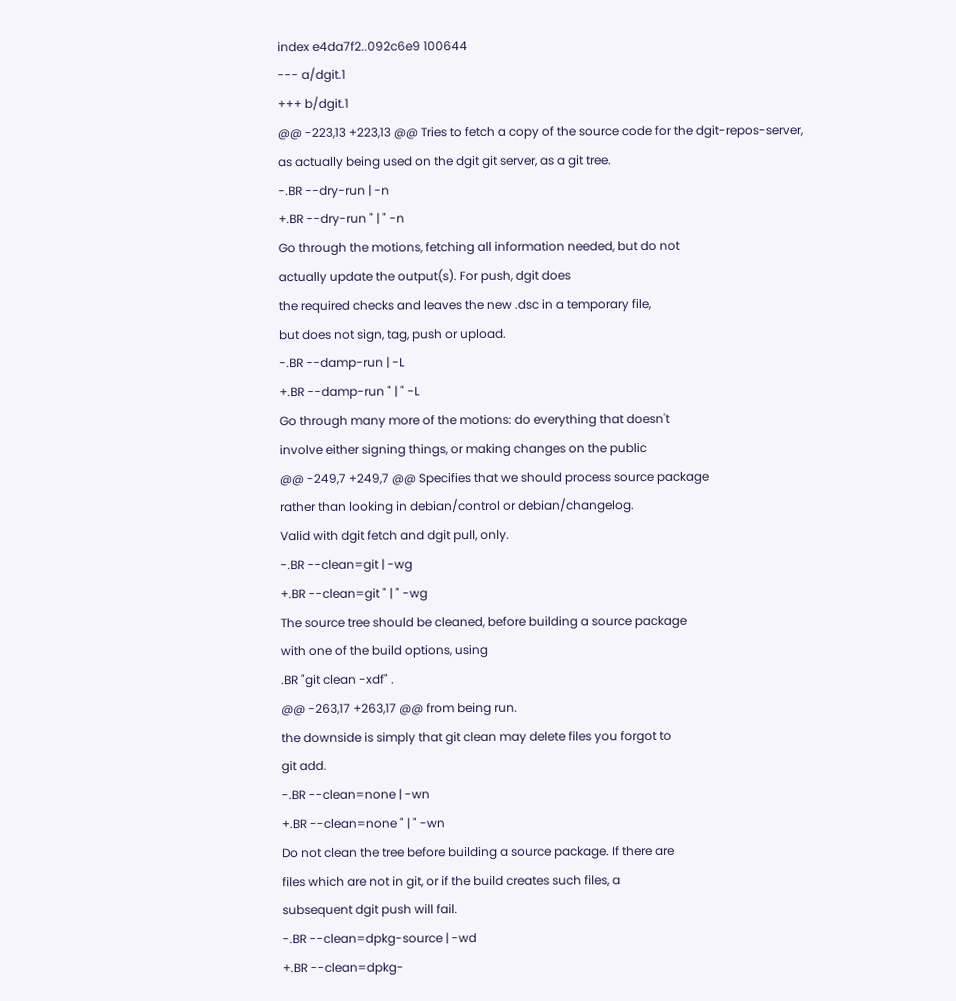index e4da7f2..092c6e9 100644
--- a/dgit.1
+++ b/dgit.1
@@ -223,13 +223,13 @@ Tries to fetch a copy of the source code for the dgit-repos-server,
as actually being used on the dgit git server, as a git tree.
-.BR --dry-run | -n
+.BR --dry-run " | " -n
Go through the motions, fetching all information needed, but do not
actually update the output(s). For push, dgit does
the required checks and leaves the new .dsc in a temporary file,
but does not sign, tag, push or upload.
-.BR --damp-run | -L
+.BR --damp-run " | " -L
Go through many more of the motions: do everything that doesn't
involve either signing things, or making changes on the public
@@ -249,7 +249,7 @@ Specifies that we should process source package
rather than looking in debian/control or debian/changelog.
Valid with dgit fetch and dgit pull, only.
-.BR --clean=git | -wg
+.BR --clean=git " | " -wg
The source tree should be cleaned, before building a source package
with one of the build options, using
.BR "git clean -xdf" .
@@ -263,17 +263,17 @@ from being run.
the downside is simply that git clean may delete files you forgot to
git add.
-.BR --clean=none | -wn
+.BR --clean=none " | " -wn
Do not clean the tree before building a source package. If there are
files which are not in git, or if the build creates such files, a
subsequent dgit push will fail.
-.BR --clean=dpkg-source | -wd
+.BR --clean=dpkg-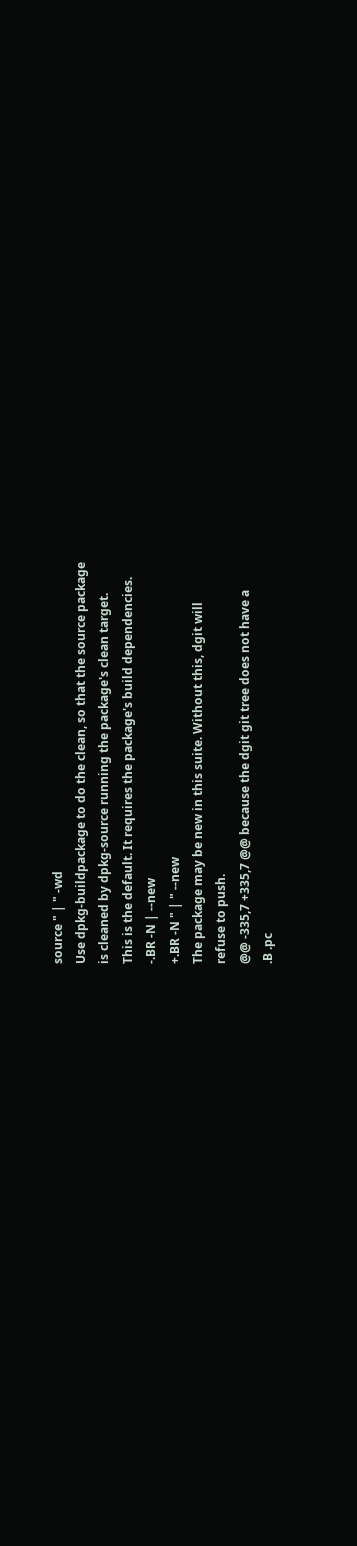source " | " -wd
Use dpkg-buildpackage to do the clean, so that the source package
is cleaned by dpkg-source running the package's clean target.
This is the default. It requires the package's build dependencies.
-.BR -N | --new
+.BR -N " | " --new
The package may be new in this suite. Without this, dgit will
refuse to push.
@@ -335,7 +335,7 @@ because the dgit git tree does not have a
.B .pc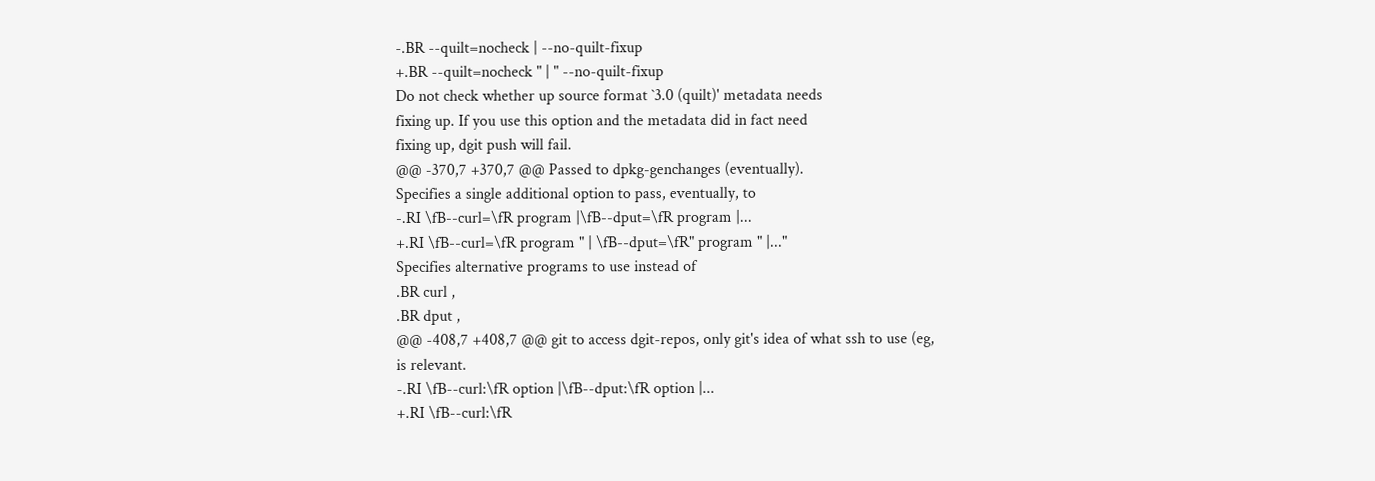-.BR --quilt=nocheck | --no-quilt-fixup
+.BR --quilt=nocheck " | " --no-quilt-fixup
Do not check whether up source format `3.0 (quilt)' metadata needs
fixing up. If you use this option and the metadata did in fact need
fixing up, dgit push will fail.
@@ -370,7 +370,7 @@ Passed to dpkg-genchanges (eventually).
Specifies a single additional option to pass, eventually, to
-.RI \fB--curl=\fR program |\fB--dput=\fR program |...
+.RI \fB--curl=\fR program " | \fB--dput=\fR" program " |..."
Specifies alternative programs to use instead of
.BR curl ,
.BR dput ,
@@ -408,7 +408,7 @@ git to access dgit-repos, only git's idea of what ssh to use (eg,
is relevant.
-.RI \fB--curl:\fR option |\fB--dput:\fR option |...
+.RI \fB--curl:\fR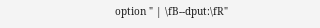option " | \fB--dput:\fR"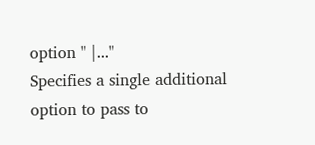option " |..."
Specifies a single additional option to pass to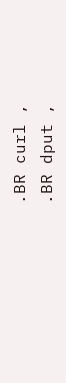.BR curl ,
.BR dput ,